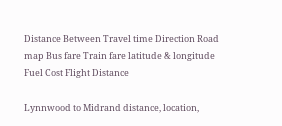Distance Between Travel time Direction Road map Bus fare Train fare latitude & longitude Fuel Cost Flight Distance

Lynnwood to Midrand distance, location,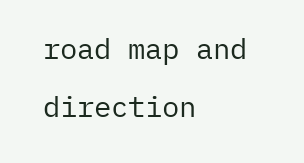road map and direction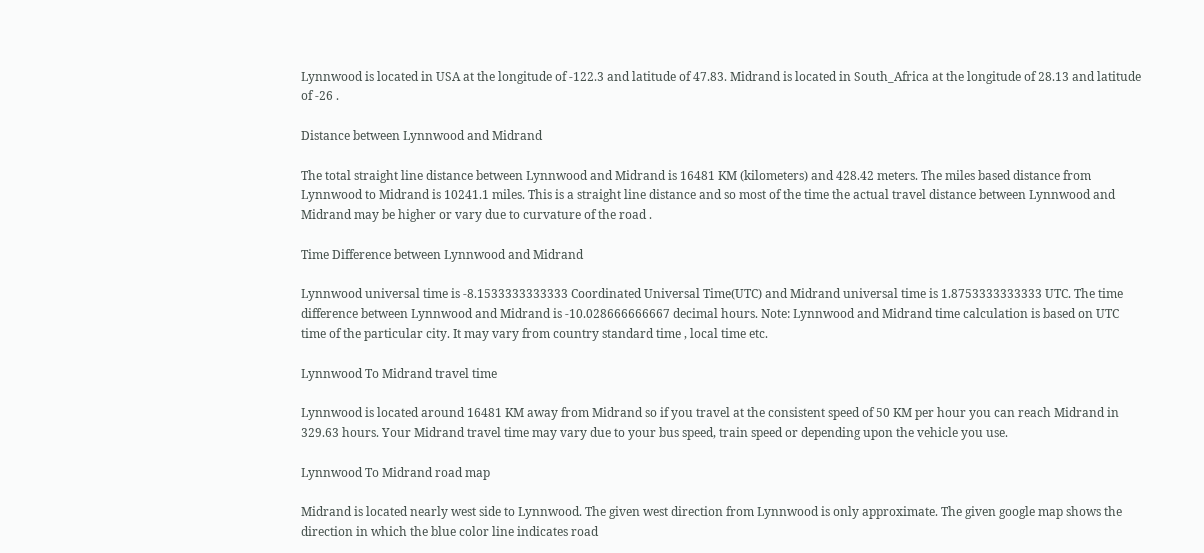Lynnwood is located in USA at the longitude of -122.3 and latitude of 47.83. Midrand is located in South_Africa at the longitude of 28.13 and latitude of -26 .

Distance between Lynnwood and Midrand

The total straight line distance between Lynnwood and Midrand is 16481 KM (kilometers) and 428.42 meters. The miles based distance from Lynnwood to Midrand is 10241.1 miles. This is a straight line distance and so most of the time the actual travel distance between Lynnwood and Midrand may be higher or vary due to curvature of the road .

Time Difference between Lynnwood and Midrand

Lynnwood universal time is -8.1533333333333 Coordinated Universal Time(UTC) and Midrand universal time is 1.8753333333333 UTC. The time difference between Lynnwood and Midrand is -10.028666666667 decimal hours. Note: Lynnwood and Midrand time calculation is based on UTC time of the particular city. It may vary from country standard time , local time etc.

Lynnwood To Midrand travel time

Lynnwood is located around 16481 KM away from Midrand so if you travel at the consistent speed of 50 KM per hour you can reach Midrand in 329.63 hours. Your Midrand travel time may vary due to your bus speed, train speed or depending upon the vehicle you use.

Lynnwood To Midrand road map

Midrand is located nearly west side to Lynnwood. The given west direction from Lynnwood is only approximate. The given google map shows the direction in which the blue color line indicates road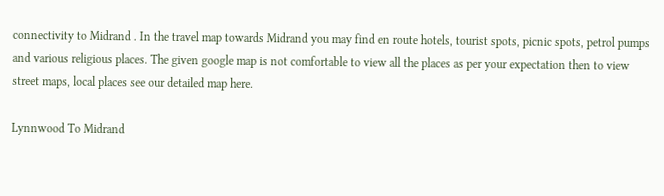connectivity to Midrand . In the travel map towards Midrand you may find en route hotels, tourist spots, picnic spots, petrol pumps and various religious places. The given google map is not comfortable to view all the places as per your expectation then to view street maps, local places see our detailed map here.

Lynnwood To Midrand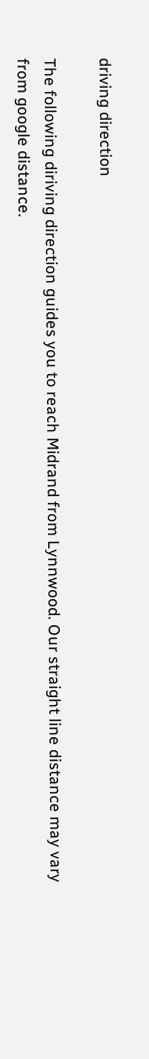driving direction

The following diriving direction guides you to reach Midrand from Lynnwood. Our straight line distance may vary from google distance.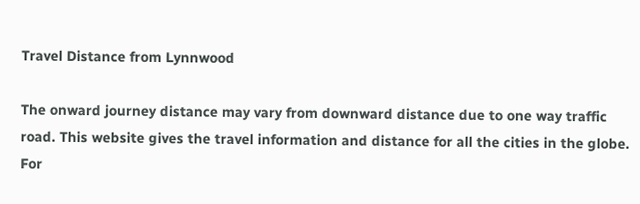Travel Distance from Lynnwood

The onward journey distance may vary from downward distance due to one way traffic road. This website gives the travel information and distance for all the cities in the globe. For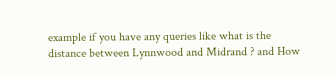example if you have any queries like what is the distance between Lynnwood and Midrand ? and How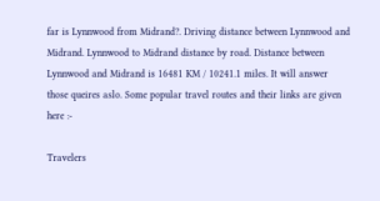far is Lynnwood from Midrand?. Driving distance between Lynnwood and Midrand. Lynnwood to Midrand distance by road. Distance between Lynnwood and Midrand is 16481 KM / 10241.1 miles. It will answer those queires aslo. Some popular travel routes and their links are given here :-

Travelers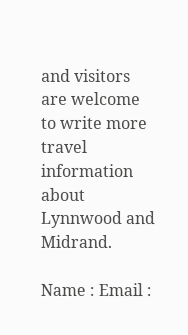and visitors are welcome to write more travel information about Lynnwood and Midrand.

Name : Email :